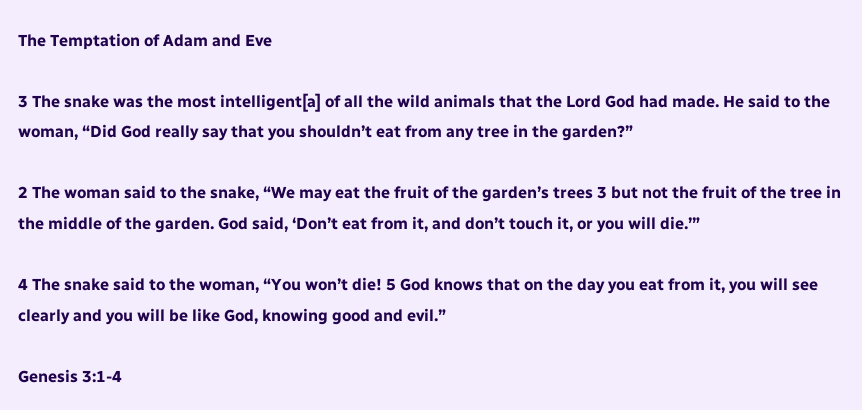The Temptation of Adam and Eve

3 The snake was the most intelligent[a] of all the wild animals that the Lord God had made. He said to the woman, “Did God really say that you shouldn’t eat from any tree in the garden?”

2 The woman said to the snake, “We may eat the fruit of the garden’s trees 3 but not the fruit of the tree in the middle of the garden. God said, ‘Don’t eat from it, and don’t touch it, or you will die.’”

4 The snake said to the woman, “You won’t die! 5 God knows that on the day you eat from it, you will see clearly and you will be like God, knowing good and evil.”

Genesis 3:1-4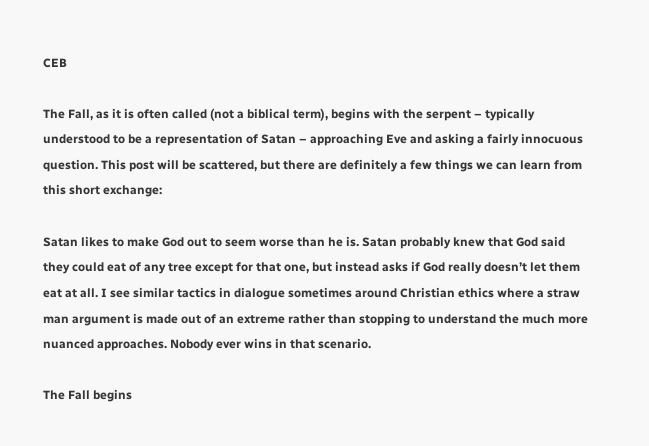CEB

The Fall, as it is often called (not a biblical term), begins with the serpent – typically understood to be a representation of Satan – approaching Eve and asking a fairly innocuous question. This post will be scattered, but there are definitely a few things we can learn from this short exchange:

Satan likes to make God out to seem worse than he is. Satan probably knew that God said they could eat of any tree except for that one, but instead asks if God really doesn’t let them eat at all. I see similar tactics in dialogue sometimes around Christian ethics where a straw man argument is made out of an extreme rather than stopping to understand the much more nuanced approaches. Nobody ever wins in that scenario.

The Fall begins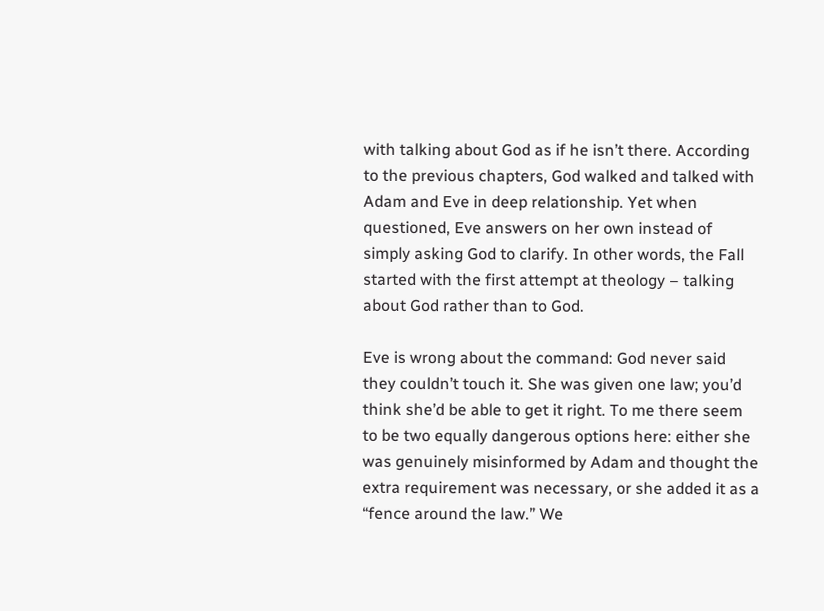with talking about God as if he isn’t there. According to the previous chapters, God walked and talked with Adam and Eve in deep relationship. Yet when questioned, Eve answers on her own instead of simply asking God to clarify. In other words, the Fall started with the first attempt at theology – talking about God rather than to God.

Eve is wrong about the command: God never said they couldn’t touch it. She was given one law; you’d think she’d be able to get it right. To me there seem to be two equally dangerous options here: either she was genuinely misinformed by Adam and thought the extra requirement was necessary, or she added it as a “fence around the law.” We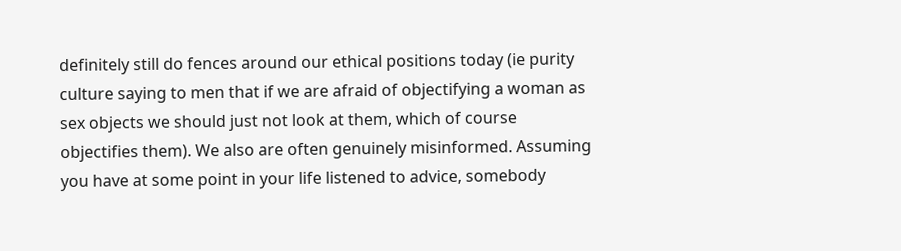definitely still do fences around our ethical positions today (ie purity culture saying to men that if we are afraid of objectifying a woman as sex objects we should just not look at them, which of course objectifies them). We also are often genuinely misinformed. Assuming you have at some point in your life listened to advice, somebody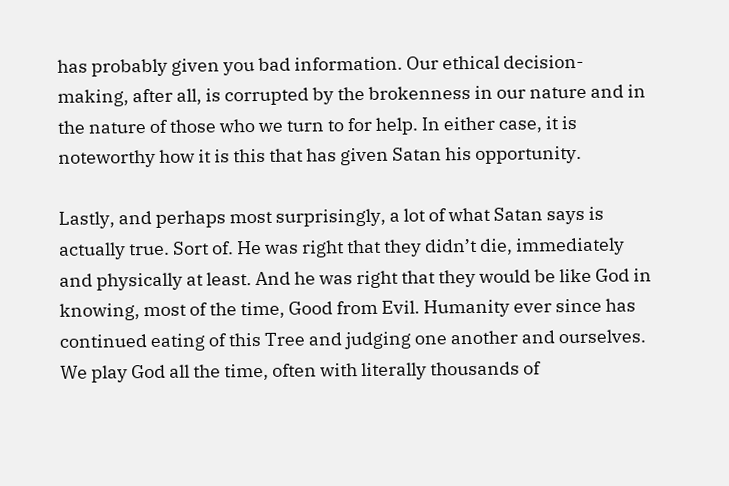has probably given you bad information. Our ethical decision-making, after all, is corrupted by the brokenness in our nature and in the nature of those who we turn to for help. In either case, it is noteworthy how it is this that has given Satan his opportunity.

Lastly, and perhaps most surprisingly, a lot of what Satan says is actually true. Sort of. He was right that they didn’t die, immediately and physically at least. And he was right that they would be like God in knowing, most of the time, Good from Evil. Humanity ever since has continued eating of this Tree and judging one another and ourselves. We play God all the time, often with literally thousands of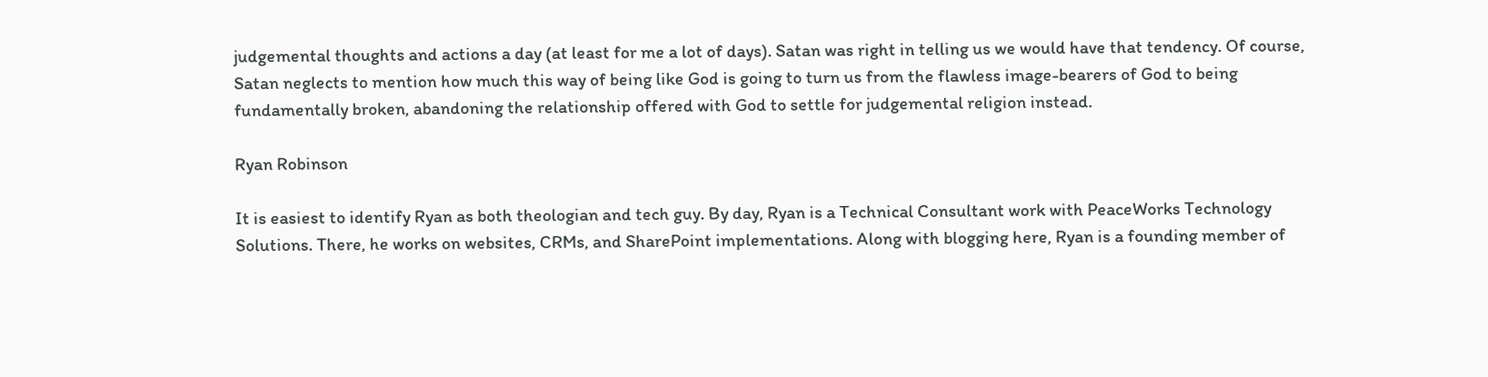judgemental thoughts and actions a day (at least for me a lot of days). Satan was right in telling us we would have that tendency. Of course, Satan neglects to mention how much this way of being like God is going to turn us from the flawless image-bearers of God to being fundamentally broken, abandoning the relationship offered with God to settle for judgemental religion instead.

Ryan Robinson

It is easiest to identify Ryan as both theologian and tech guy. By day, Ryan is a Technical Consultant work with PeaceWorks Technology Solutions. There, he works on websites, CRMs, and SharePoint implementations. Along with blogging here, Ryan is a founding member of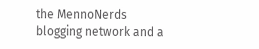the MennoNerds blogging network and a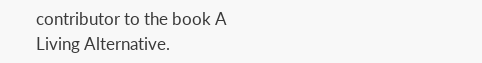contributor to the book A Living Alternative.